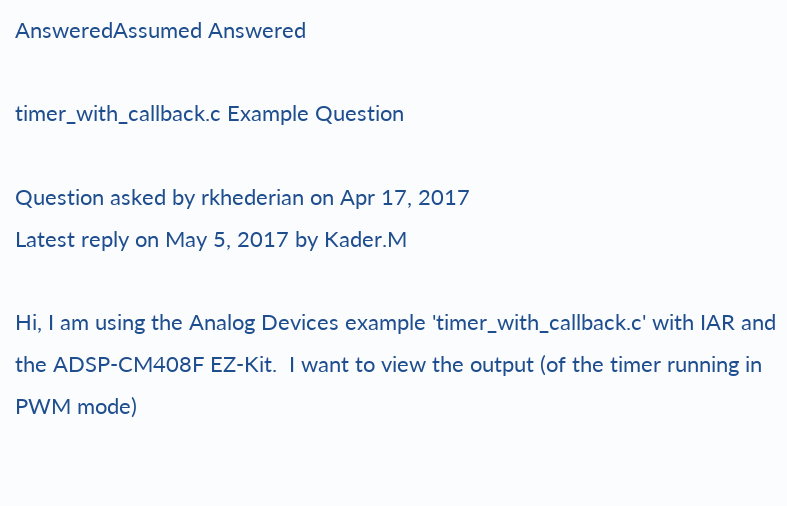AnsweredAssumed Answered

timer_with_callback.c Example Question

Question asked by rkhederian on Apr 17, 2017
Latest reply on May 5, 2017 by Kader.M

Hi, I am using the Analog Devices example 'timer_with_callback.c' with IAR and the ADSP-CM408F EZ-Kit.  I want to view the output (of the timer running in PWM mode)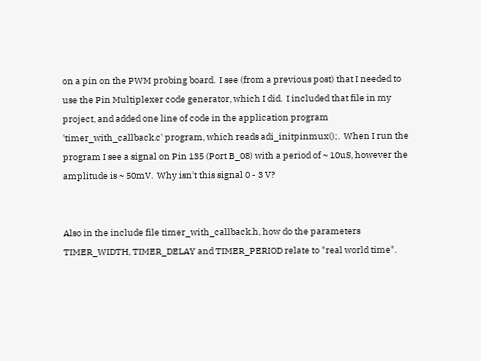on a pin on the PWM probing board.  I see (from a previous post) that I needed to use the Pin Multiplexer code generator, which I did.  I included that file in my project, and added one line of code in the application program 'timer_with_callback.c' program, which reads adi_initpinmux();.  When I run the program I see a signal on Pin 135 (Port B_08) with a period of ~ 10uS, however the amplitude is ~ 50mV.  Why isn't this signal 0 - 3 V?


Also in the include file timer_with_callback.h, how do the parameters TIMER_WIDTH, TIMER_DELAY and TIMER_PERIOD relate to "real world time".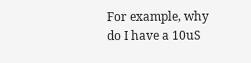For example, why do I have a 10uS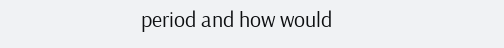period and how would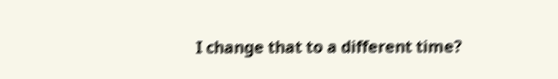I change that to a different time?